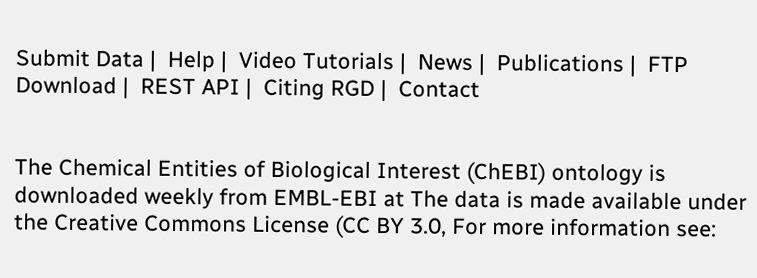Submit Data |  Help |  Video Tutorials |  News |  Publications |  FTP Download |  REST API |  Citing RGD |  Contact


The Chemical Entities of Biological Interest (ChEBI) ontology is downloaded weekly from EMBL-EBI at The data is made available under the Creative Commons License (CC BY 3.0, For more information see: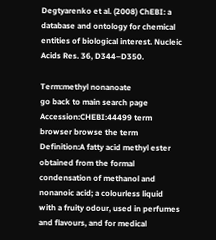Degtyarenko et al. (2008) ChEBI: a database and ontology for chemical entities of biological interest. Nucleic Acids Res. 36, D344–D350.

Term:methyl nonanoate
go back to main search page
Accession:CHEBI:44499 term browser browse the term
Definition:A fatty acid methyl ester obtained from the formal condensation of methanol and nonanoic acid; a colourless liquid with a fruity odour, used in perfumes and flavours, and for medical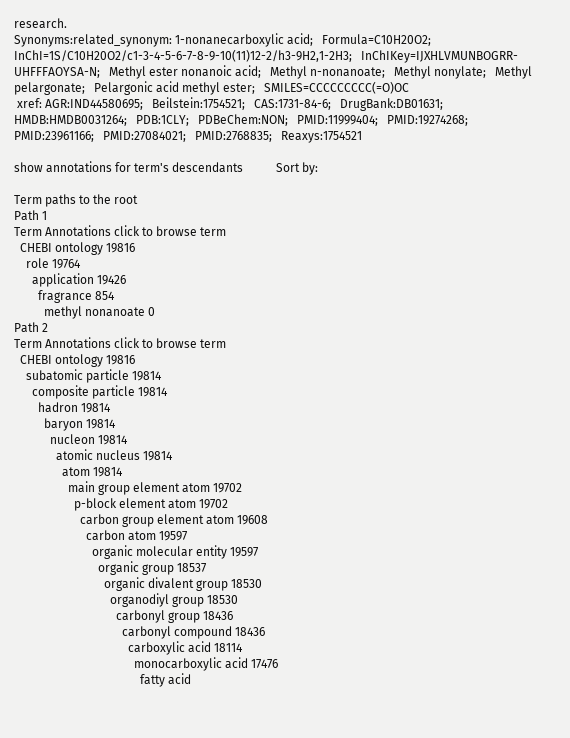research.
Synonyms:related_synonym: 1-nonanecarboxylic acid;   Formula=C10H20O2;   InChI=1S/C10H20O2/c1-3-4-5-6-7-8-9-10(11)12-2/h3-9H2,1-2H3;   InChIKey=IJXHLVMUNBOGRR-UHFFFAOYSA-N;   Methyl ester nonanoic acid;   Methyl n-nonanoate;   Methyl nonylate;   Methyl pelargonate;   Pelargonic acid methyl ester;   SMILES=CCCCCCCCC(=O)OC
 xref: AGR:IND44580695;   Beilstein:1754521;   CAS:1731-84-6;   DrugBank:DB01631;   HMDB:HMDB0031264;   PDB:1CLY;   PDBeChem:NON;   PMID:11999404;   PMID:19274268;   PMID:23961166;   PMID:27084021;   PMID:2768835;   Reaxys:1754521

show annotations for term's descendants           Sort by:

Term paths to the root
Path 1
Term Annotations click to browse term
  CHEBI ontology 19816
    role 19764
      application 19426
        fragrance 854
          methyl nonanoate 0
Path 2
Term Annotations click to browse term
  CHEBI ontology 19816
    subatomic particle 19814
      composite particle 19814
        hadron 19814
          baryon 19814
            nucleon 19814
              atomic nucleus 19814
                atom 19814
                  main group element atom 19702
                    p-block element atom 19702
                      carbon group element atom 19608
                        carbon atom 19597
                          organic molecular entity 19597
                            organic group 18537
                              organic divalent group 18530
                                organodiyl group 18530
                                  carbonyl group 18436
                                    carbonyl compound 18436
                                      carboxylic acid 18114
                                        monocarboxylic acid 17476
                                          fatty acid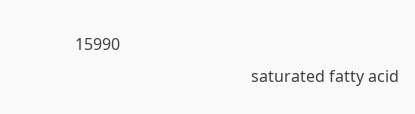15990
                                            saturated fatty acid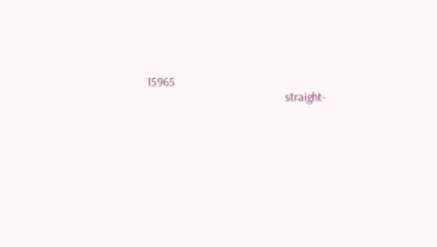15965
                                              straight-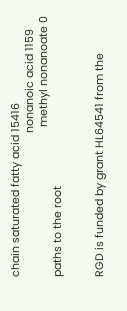chain saturated fatty acid 15416
                                                nonanoic acid 1159
                                                  methyl nonanoate 0
paths to the root


RGD is funded by grant HL64541 from the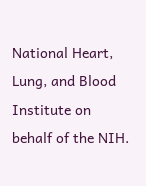National Heart, Lung, and Blood Institute on behalf of the NIH.